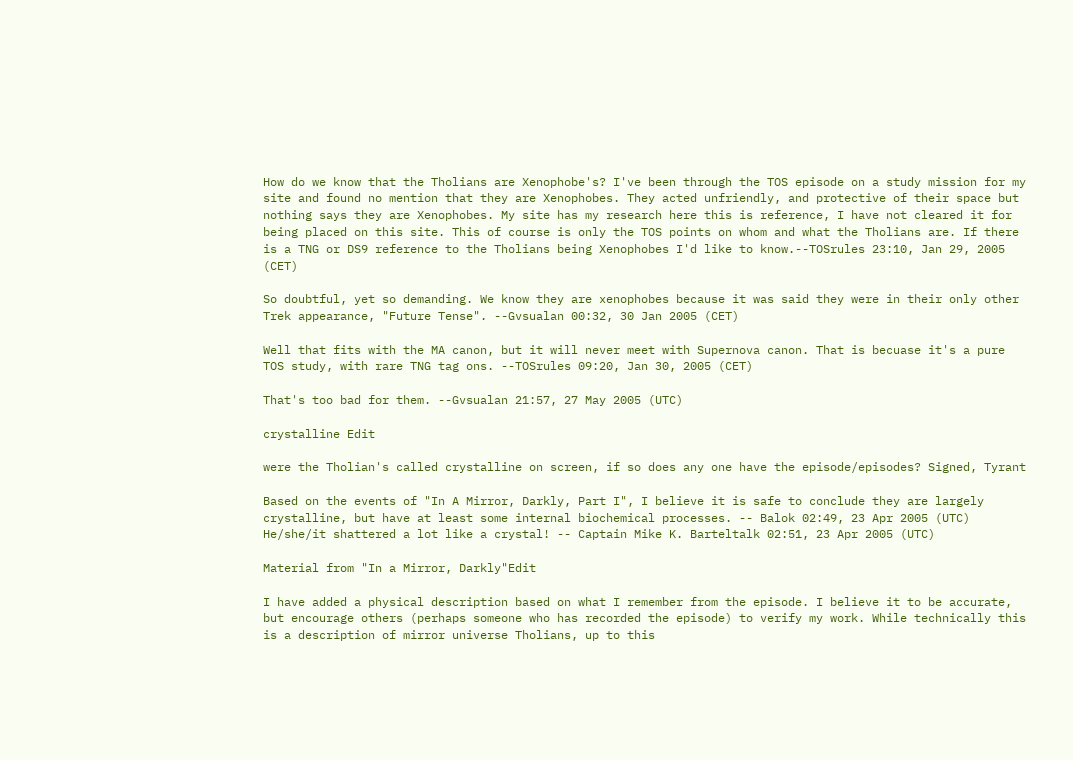How do we know that the Tholians are Xenophobe's? I've been through the TOS episode on a study mission for my site and found no mention that they are Xenophobes. They acted unfriendly, and protective of their space but nothing says they are Xenophobes. My site has my research here this is reference, I have not cleared it for being placed on this site. This of course is only the TOS points on whom and what the Tholians are. If there is a TNG or DS9 reference to the Tholians being Xenophobes I'd like to know.--TOSrules 23:10, Jan 29, 2005 (CET)

So doubtful, yet so demanding. We know they are xenophobes because it was said they were in their only other Trek appearance, "Future Tense". --Gvsualan 00:32, 30 Jan 2005 (CET)

Well that fits with the MA canon, but it will never meet with Supernova canon. That is becuase it's a pure TOS study, with rare TNG tag ons. --TOSrules 09:20, Jan 30, 2005 (CET)

That's too bad for them. --Gvsualan 21:57, 27 May 2005 (UTC)

crystalline Edit

were the Tholian's called crystalline on screen, if so does any one have the episode/episodes? Signed, Tyrant

Based on the events of "In A Mirror, Darkly, Part I", I believe it is safe to conclude they are largely crystalline, but have at least some internal biochemical processes. -- Balok 02:49, 23 Apr 2005 (UTC)
He/she/it shattered a lot like a crystal! -- Captain Mike K. Barteltalk 02:51, 23 Apr 2005 (UTC)

Material from "In a Mirror, Darkly"Edit

I have added a physical description based on what I remember from the episode. I believe it to be accurate, but encourage others (perhaps someone who has recorded the episode) to verify my work. While technically this is a description of mirror universe Tholians, up to this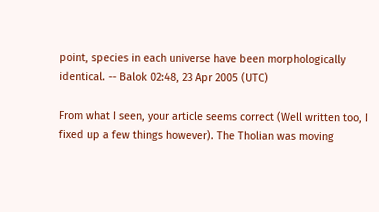point, species in each universe have been morphologically identical. -- Balok 02:48, 23 Apr 2005 (UTC)

From what I seen, your article seems correct (Well written too, I fixed up a few things however). The Tholian was moving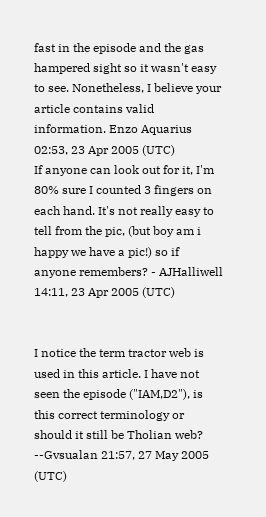fast in the episode and the gas hampered sight so it wasn't easy to see. Nonetheless, I believe your article contains valid information. Enzo Aquarius 02:53, 23 Apr 2005 (UTC)
If anyone can look out for it, I'm 80% sure I counted 3 fingers on each hand. It's not really easy to tell from the pic, (but boy am i happy we have a pic!) so if anyone remembers? - AJHalliwell 14:11, 23 Apr 2005 (UTC)


I notice the term tractor web is used in this article. I have not seen the episode ("IAM,D2"), is this correct terminology or should it still be Tholian web? --Gvsualan 21:57, 27 May 2005 (UTC)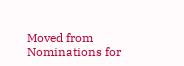Moved from Nominations for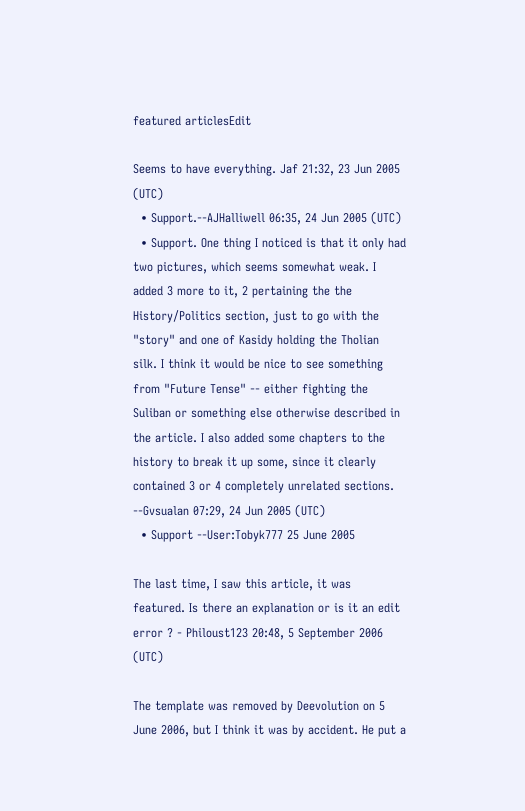featured articlesEdit

Seems to have everything. Jaf 21:32, 23 Jun 2005 (UTC)
  • Support.--AJHalliwell 06:35, 24 Jun 2005 (UTC)
  • Support. One thing I noticed is that it only had two pictures, which seems somewhat weak. I added 3 more to it, 2 pertaining the the History/Politics section, just to go with the "story" and one of Kasidy holding the Tholian silk. I think it would be nice to see something from "Future Tense" -- either fighting the Suliban or something else otherwise described in the article. I also added some chapters to the history to break it up some, since it clearly contained 3 or 4 completely unrelated sections. --Gvsualan 07:29, 24 Jun 2005 (UTC)
  • Support --User:Tobyk777 25 June 2005

The last time, I saw this article, it was featured. Is there an explanation or is it an edit error ? - Philoust123 20:48, 5 September 2006 (UTC)

The template was removed by Deevolution on 5 June 2006, but I think it was by accident. He put a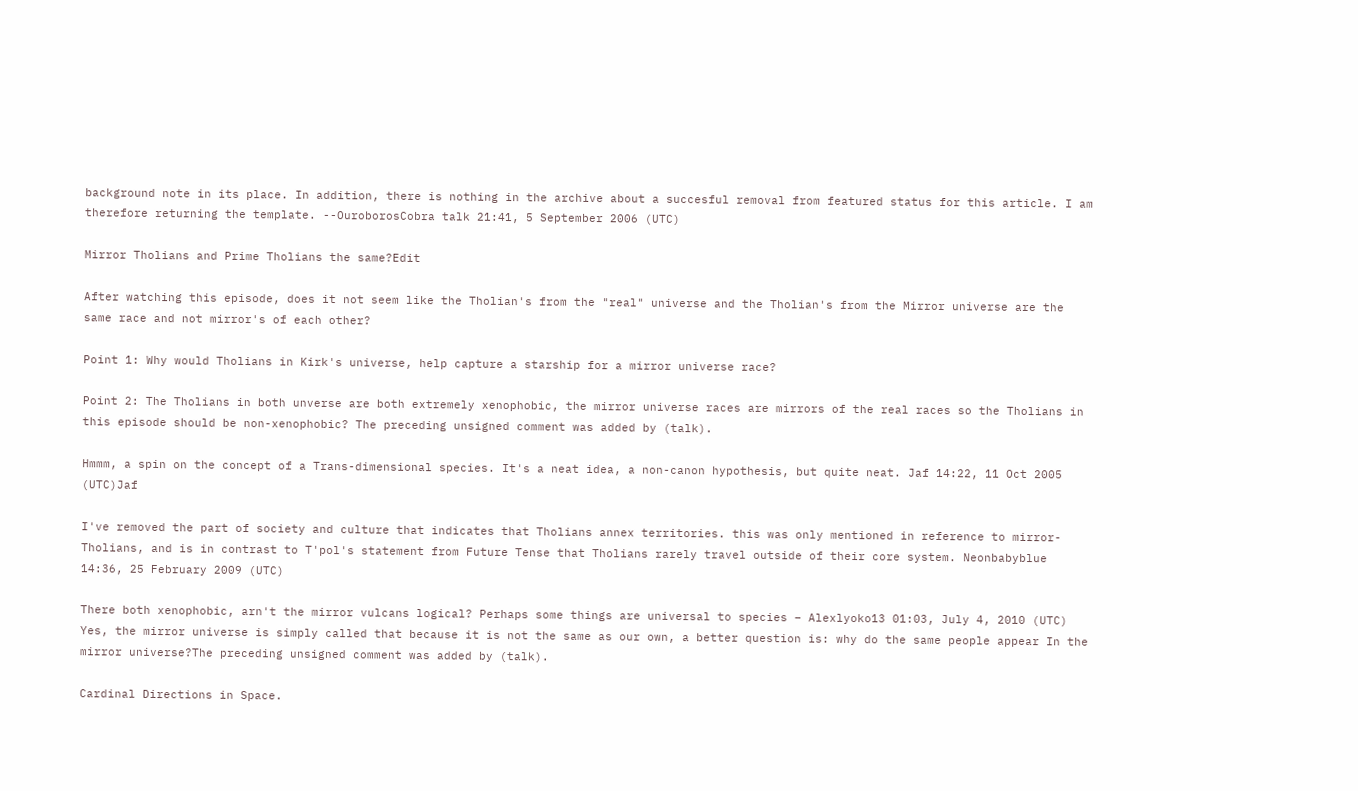background note in its place. In addition, there is nothing in the archive about a succesful removal from featured status for this article. I am therefore returning the template. --OuroborosCobra talk 21:41, 5 September 2006 (UTC)

Mirror Tholians and Prime Tholians the same?Edit

After watching this episode, does it not seem like the Tholian's from the "real" universe and the Tholian's from the Mirror universe are the same race and not mirror's of each other?

Point 1: Why would Tholians in Kirk's universe, help capture a starship for a mirror universe race?

Point 2: The Tholians in both unverse are both extremely xenophobic, the mirror universe races are mirrors of the real races so the Tholians in this episode should be non-xenophobic? The preceding unsigned comment was added by (talk).

Hmmm, a spin on the concept of a Trans-dimensional species. It's a neat idea, a non-canon hypothesis, but quite neat. Jaf 14:22, 11 Oct 2005 (UTC)Jaf

I've removed the part of society and culture that indicates that Tholians annex territories. this was only mentioned in reference to mirror-Tholians, and is in contrast to T'pol's statement from Future Tense that Tholians rarely travel outside of their core system. Neonbabyblue 14:36, 25 February 2009 (UTC)

There both xenophobic, arn't the mirror vulcans logical? Perhaps some things are universal to species – Alexlyoko13 01:03, July 4, 2010 (UTC)
Yes, the mirror universe is simply called that because it is not the same as our own, a better question is: why do the same people appear In the mirror universe?The preceding unsigned comment was added by (talk).

Cardinal Directions in Space.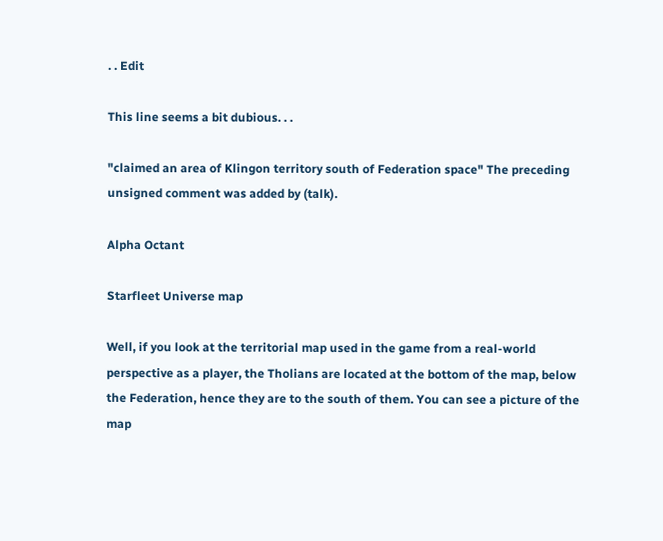. . Edit

This line seems a bit dubious. . .

"claimed an area of Klingon territory south of Federation space" The preceding unsigned comment was added by (talk).

Alpha Octant

Starfleet Universe map

Well, if you look at the territorial map used in the game from a real-world perspective as a player, the Tholians are located at the bottom of the map, below the Federation, hence they are to the south of them. You can see a picture of the map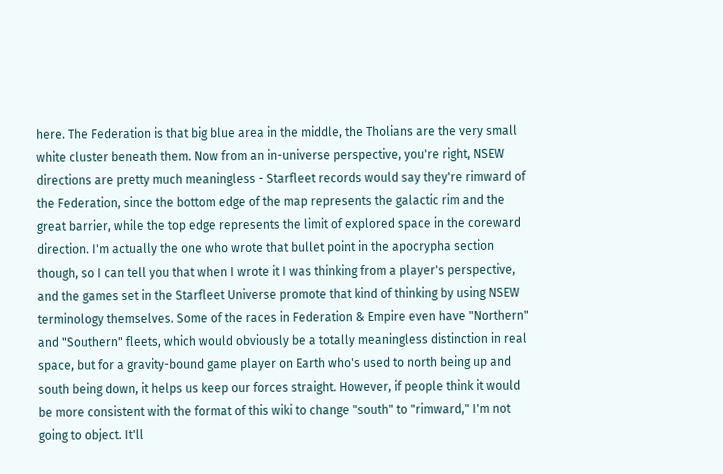here. The Federation is that big blue area in the middle, the Tholians are the very small white cluster beneath them. Now from an in-universe perspective, you're right, NSEW directions are pretty much meaningless - Starfleet records would say they're rimward of the Federation, since the bottom edge of the map represents the galactic rim and the great barrier, while the top edge represents the limit of explored space in the coreward direction. I'm actually the one who wrote that bullet point in the apocrypha section though, so I can tell you that when I wrote it I was thinking from a player's perspective, and the games set in the Starfleet Universe promote that kind of thinking by using NSEW terminology themselves. Some of the races in Federation & Empire even have "Northern" and "Southern" fleets, which would obviously be a totally meaningless distinction in real space, but for a gravity-bound game player on Earth who's used to north being up and south being down, it helps us keep our forces straight. However, if people think it would be more consistent with the format of this wiki to change "south" to "rimward," I'm not going to object. It'll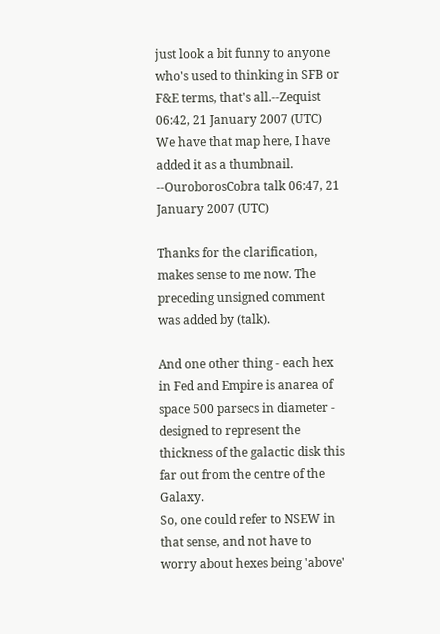just look a bit funny to anyone who's used to thinking in SFB or F&E terms, that's all.--Zequist 06:42, 21 January 2007 (UTC)
We have that map here, I have added it as a thumbnail. --OuroborosCobra talk 06:47, 21 January 2007 (UTC)

Thanks for the clarification, makes sense to me now. The preceding unsigned comment was added by (talk).

And one other thing - each hex in Fed and Empire is anarea of space 500 parsecs in diameter - designed to represent the thickness of the galactic disk this far out from the centre of the Galaxy.
So, one could refer to NSEW in that sense, and not have to worry about hexes being 'above'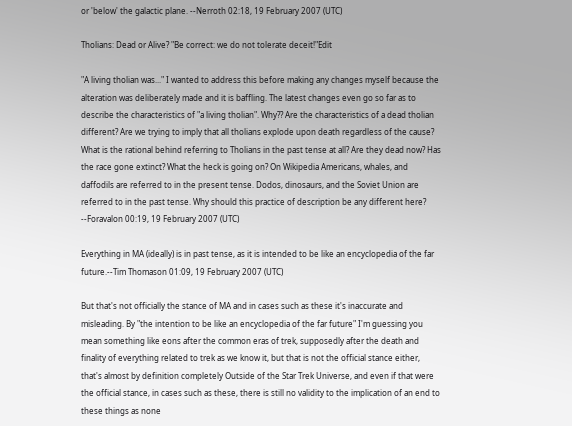or 'below' the galactic plane. --Nerroth 02:18, 19 February 2007 (UTC)

Tholians: Dead or Alive? "Be correct: we do not tolerate deceit!"Edit

"A living tholian was..." I wanted to address this before making any changes myself because the alteration was deliberately made and it is baffling. The latest changes even go so far as to describe the characteristics of "a living tholian". Why?? Are the characteristics of a dead tholian different? Are we trying to imply that all tholians explode upon death regardless of the cause? What is the rational behind referring to Tholians in the past tense at all? Are they dead now? Has the race gone extinct? What the heck is going on? On Wikipedia Americans, whales, and daffodils are referred to in the present tense. Dodos, dinosaurs, and the Soviet Union are referred to in the past tense. Why should this practice of description be any different here? --Foravalon 00:19, 19 February 2007 (UTC)

Everything in MA (ideally) is in past tense, as it is intended to be like an encyclopedia of the far future.--Tim Thomason 01:09, 19 February 2007 (UTC)

But that's not officially the stance of MA and in cases such as these it's inaccurate and misleading. By "the intention to be like an encyclopedia of the far future" I'm guessing you mean something like eons after the common eras of trek, supposedly after the death and finality of everything related to trek as we know it, but that is not the official stance either, that's almost by definition completely Outside of the Star Trek Universe, and even if that were the official stance, in cases such as these, there is still no validity to the implication of an end to these things as none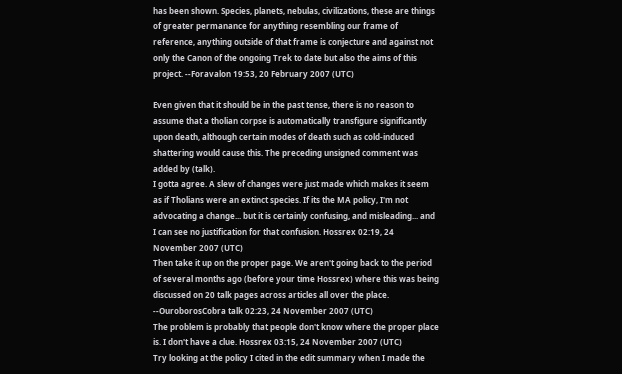has been shown. Species, planets, nebulas, civilizations, these are things of greater permanance for anything resembling our frame of reference, anything outside of that frame is conjecture and against not only the Canon of the ongoing Trek to date but also the aims of this project. --Foravalon 19:53, 20 February 2007 (UTC)

Even given that it should be in the past tense, there is no reason to assume that a tholian corpse is automatically transfigure significantly upon death, although certain modes of death such as cold-induced shattering would cause this. The preceding unsigned comment was added by (talk).
I gotta agree. A slew of changes were just made which makes it seem as if Tholians were an extinct species. If its the MA policy, I'm not advocating a change... but it is certainly confusing, and misleading... and I can see no justification for that confusion. Hossrex 02:19, 24 November 2007 (UTC)
Then take it up on the proper page. We aren't going back to the period of several months ago (before your time Hossrex) where this was being discussed on 20 talk pages across articles all over the place. --OuroborosCobra talk 02:23, 24 November 2007 (UTC)
The problem is probably that people don't know where the proper place is. I don't have a clue. Hossrex 03:15, 24 November 2007 (UTC)
Try looking at the policy I cited in the edit summary when I made the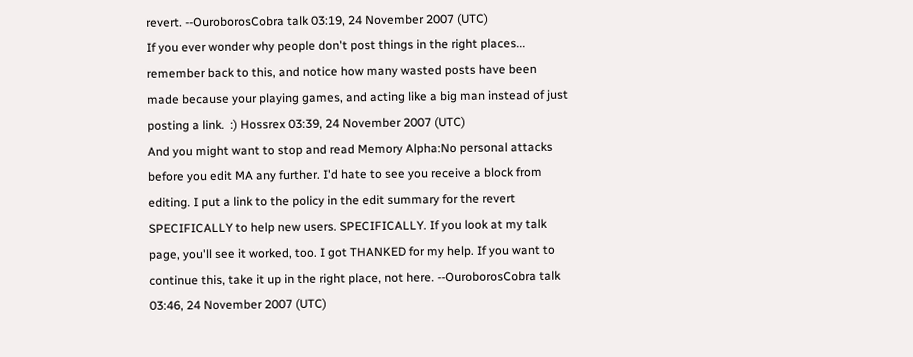revert. --OuroborosCobra talk 03:19, 24 November 2007 (UTC)
If you ever wonder why people don't post things in the right places... remember back to this, and notice how many wasted posts have been made because your playing games, and acting like a big man instead of just posting a link.  :) Hossrex 03:39, 24 November 2007 (UTC)
And you might want to stop and read Memory Alpha:No personal attacks before you edit MA any further. I'd hate to see you receive a block from editing. I put a link to the policy in the edit summary for the revert SPECIFICALLY to help new users. SPECIFICALLY. If you look at my talk page, you'll see it worked, too. I got THANKED for my help. If you want to continue this, take it up in the right place, not here. --OuroborosCobra talk 03:46, 24 November 2007 (UTC)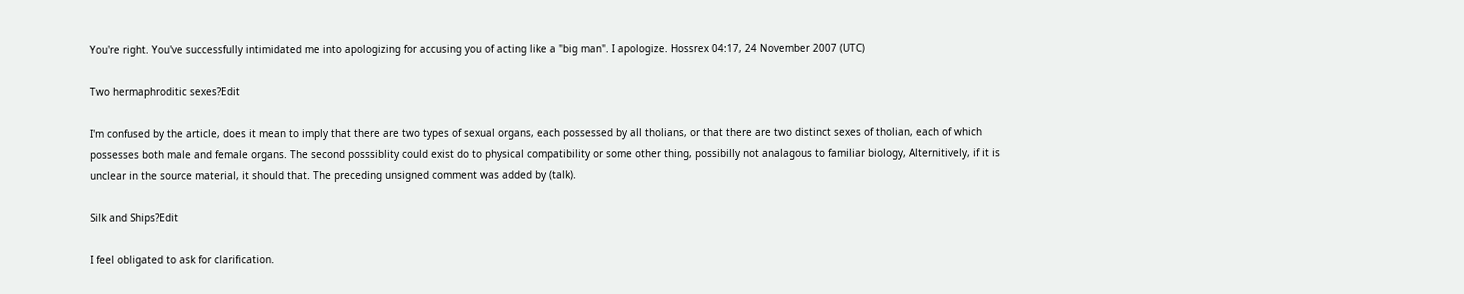You're right. You've successfully intimidated me into apologizing for accusing you of acting like a "big man". I apologize. Hossrex 04:17, 24 November 2007 (UTC)

Two hermaphroditic sexes?Edit

I'm confused by the article, does it mean to imply that there are two types of sexual organs, each possessed by all tholians, or that there are two distinct sexes of tholian, each of which possesses both male and female organs. The second posssiblity could exist do to physical compatibility or some other thing, possibilly not analagous to familiar biology, Alternitively, if it is unclear in the source material, it should that. The preceding unsigned comment was added by (talk).

Silk and Ships?Edit

I feel obligated to ask for clarification.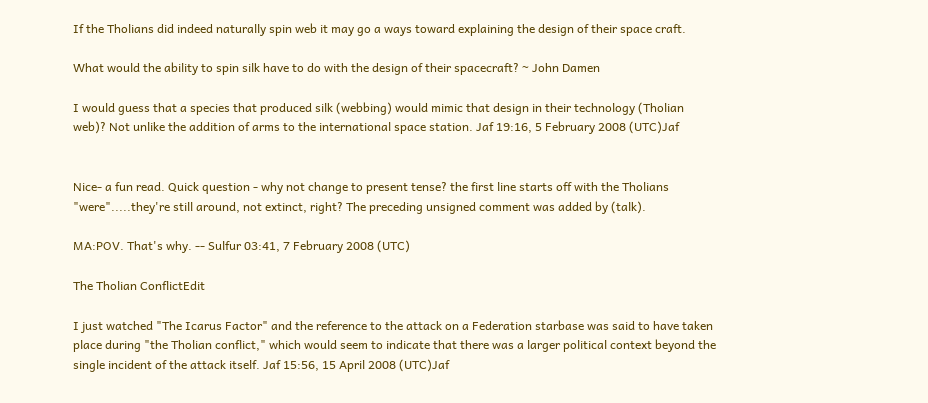If the Tholians did indeed naturally spin web it may go a ways toward explaining the design of their space craft.

What would the ability to spin silk have to do with the design of their spacecraft? ~ John Damen

I would guess that a species that produced silk (webbing) would mimic that design in their technology (Tholian web)? Not unlike the addition of arms to the international space station. Jaf 19:16, 5 February 2008 (UTC)Jaf


Nice- a fun read. Quick question - why not change to present tense? the first line starts off with the Tholians "were".....they're still around, not extinct, right? The preceding unsigned comment was added by (talk).

MA:POV. That's why. -- Sulfur 03:41, 7 February 2008 (UTC)

The Tholian ConflictEdit

I just watched "The Icarus Factor" and the reference to the attack on a Federation starbase was said to have taken place during "the Tholian conflict," which would seem to indicate that there was a larger political context beyond the single incident of the attack itself. Jaf 15:56, 15 April 2008 (UTC)Jaf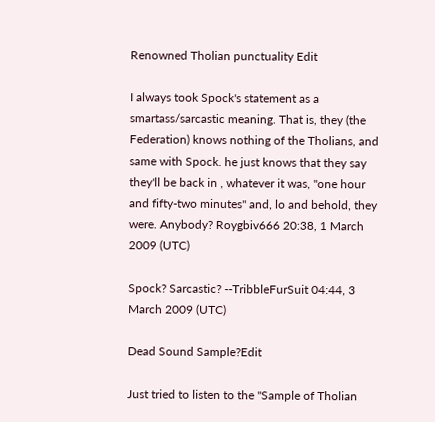Renowned Tholian punctuality Edit

I always took Spock's statement as a smartass/sarcastic meaning. That is, they (the Federation) knows nothing of the Tholians, and same with Spock. he just knows that they say they'll be back in , whatever it was, "one hour and fifty-two minutes" and, lo and behold, they were. Anybody? Roygbiv666 20:38, 1 March 2009 (UTC)

Spock? Sarcastic? --TribbleFurSuit 04:44, 3 March 2009 (UTC)

Dead Sound Sample?Edit

Just tried to listen to the "Sample of Tholian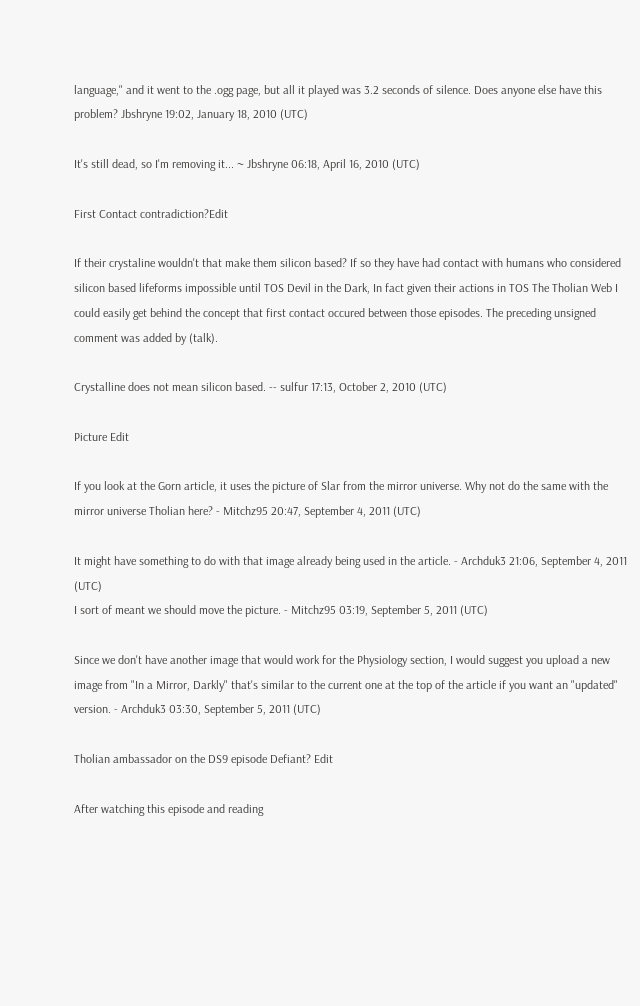language," and it went to the .ogg page, but all it played was 3.2 seconds of silence. Does anyone else have this problem? Jbshryne 19:02, January 18, 2010 (UTC)

It's still dead, so I'm removing it... ~ Jbshryne 06:18, April 16, 2010 (UTC)

First Contact contradiction?Edit

If their crystaline wouldn't that make them silicon based? If so they have had contact with humans who considered silicon based lifeforms impossible until TOS Devil in the Dark, In fact given their actions in TOS The Tholian Web I could easily get behind the concept that first contact occured between those episodes. The preceding unsigned comment was added by (talk).

Crystalline does not mean silicon based. -- sulfur 17:13, October 2, 2010 (UTC)

Picture Edit

If you look at the Gorn article, it uses the picture of Slar from the mirror universe. Why not do the same with the mirror universe Tholian here? - Mitchz95 20:47, September 4, 2011 (UTC)

It might have something to do with that image already being used in the article. - Archduk3 21:06, September 4, 2011 (UTC)
I sort of meant we should move the picture. - Mitchz95 03:19, September 5, 2011 (UTC)

Since we don't have another image that would work for the Physiology section, I would suggest you upload a new image from "In a Mirror, Darkly" that's similar to the current one at the top of the article if you want an "updated" version. - Archduk3 03:30, September 5, 2011 (UTC)

Tholian ambassador on the DS9 episode Defiant? Edit

After watching this episode and reading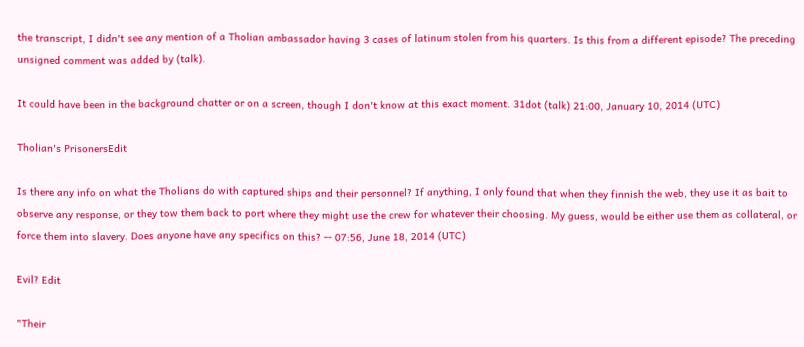the transcript, I didn't see any mention of a Tholian ambassador having 3 cases of latinum stolen from his quarters. Is this from a different episode? The preceding unsigned comment was added by (talk).

It could have been in the background chatter or on a screen, though I don't know at this exact moment. 31dot (talk) 21:00, January 10, 2014 (UTC)

Tholian's PrisonersEdit

Is there any info on what the Tholians do with captured ships and their personnel? If anything, I only found that when they finnish the web, they use it as bait to observe any response, or they tow them back to port where they might use the crew for whatever their choosing. My guess, would be either use them as collateral, or force them into slavery. Does anyone have any specifics on this? -- 07:56, June 18, 2014 (UTC)

Evil? Edit

"Their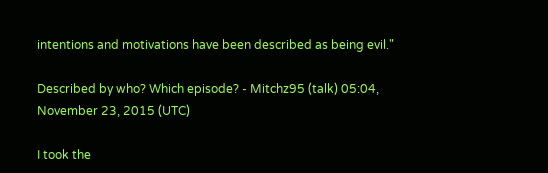intentions and motivations have been described as being evil."

Described by who? Which episode? - Mitchz95 (talk) 05:04, November 23, 2015 (UTC)

I took the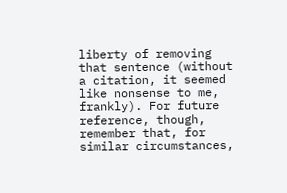liberty of removing that sentence (without a citation, it seemed like nonsense to me, frankly). For future reference, though, remember that, for similar circumstances,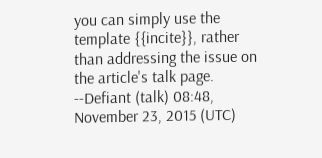you can simply use the template {{incite}}, rather than addressing the issue on the article's talk page. --Defiant (talk) 08:48, November 23, 2015 (UTC)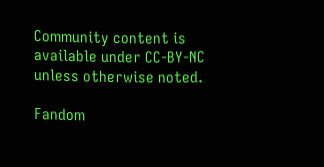Community content is available under CC-BY-NC unless otherwise noted.

Fandom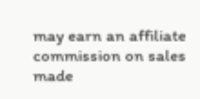may earn an affiliate commission on sales made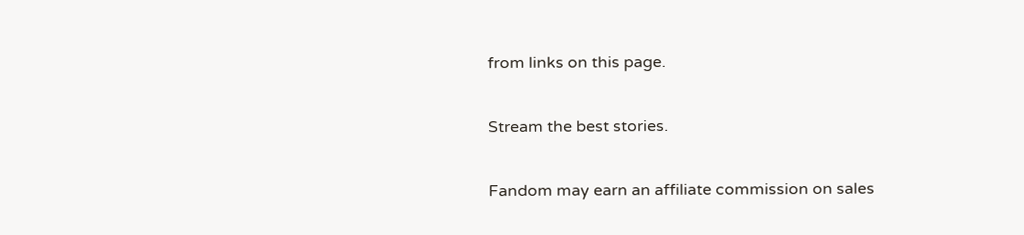from links on this page.

Stream the best stories.

Fandom may earn an affiliate commission on sales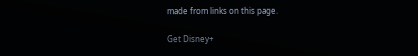made from links on this page.

Get Disney+